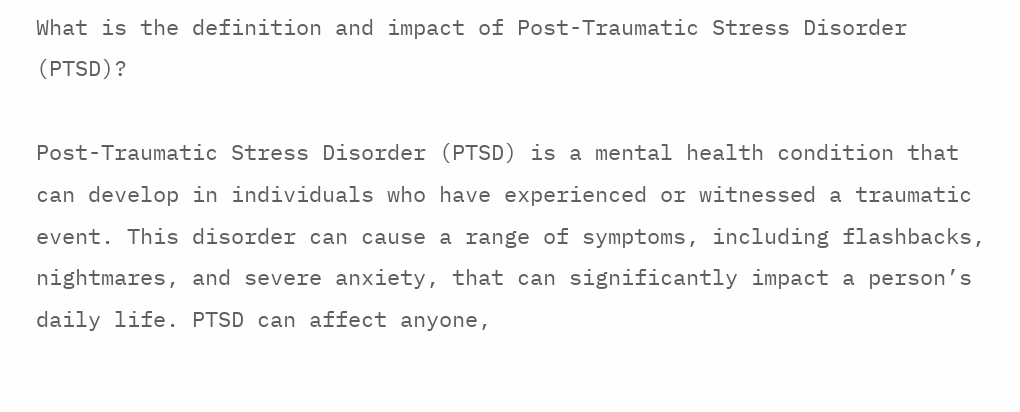What is the definition and impact of Post-Traumatic Stress Disorder (PTSD)?

Post-Traumatic Stress Disorder (PTSD) is a mental health condition that can develop in individuals who have experienced or witnessed a traumatic event. This disorder can cause a range of symptoms, including flashbacks, nightmares, and severe anxiety, that can significantly impact a person’s daily life. PTSD can affect anyone,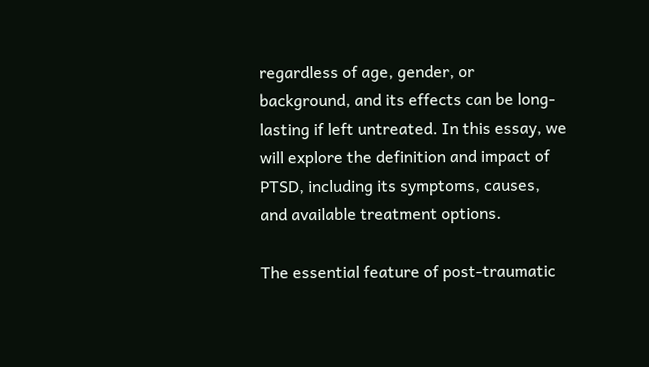regardless of age, gender, or background, and its effects can be long-lasting if left untreated. In this essay, we will explore the definition and impact of PTSD, including its symptoms, causes, and available treatment options.

The essential feature of post-traumatic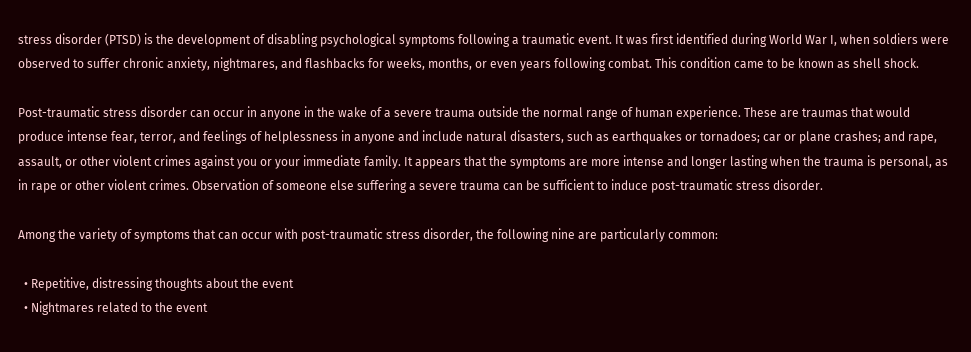stress disorder (PTSD) is the development of disabling psychological symptoms following a traumatic event. It was first identified during World War I, when soldiers were observed to suffer chronic anxiety, nightmares, and flashbacks for weeks, months, or even years following combat. This condition came to be known as shell shock.

Post-traumatic stress disorder can occur in anyone in the wake of a severe trauma outside the normal range of human experience. These are traumas that would produce intense fear, terror, and feelings of helplessness in anyone and include natural disasters, such as earthquakes or tornadoes; car or plane crashes; and rape, assault, or other violent crimes against you or your immediate family. It appears that the symptoms are more intense and longer lasting when the trauma is personal, as in rape or other violent crimes. Observation of someone else suffering a severe trauma can be sufficient to induce post-traumatic stress disorder.

Among the variety of symptoms that can occur with post-traumatic stress disorder, the following nine are particularly common:

  • Repetitive, distressing thoughts about the event
  • Nightmares related to the event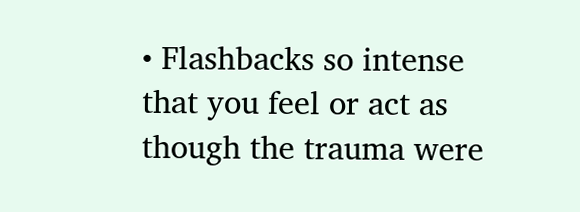• Flashbacks so intense that you feel or act as though the trauma were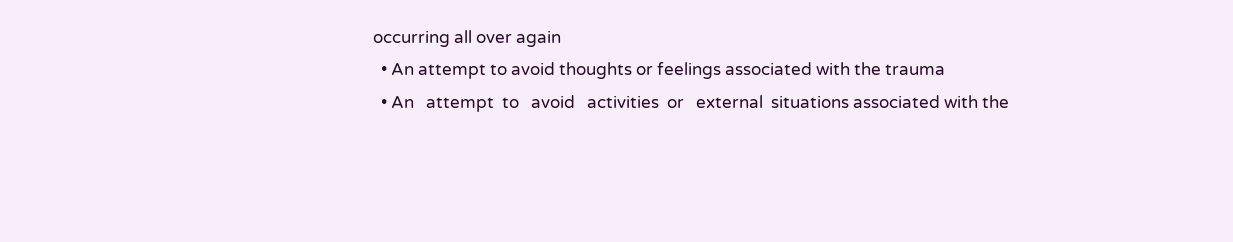occurring all over again
  • An attempt to avoid thoughts or feelings associated with the trauma
  • An   attempt  to   avoid   activities  or   external  situations associated with the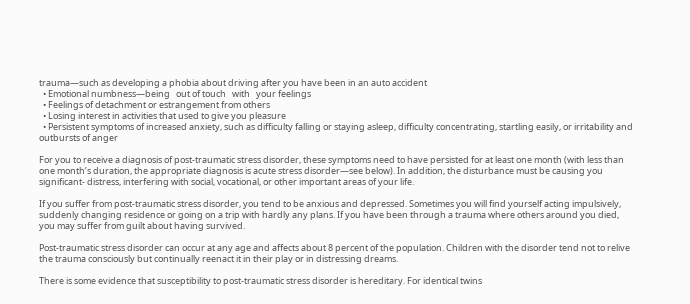trauma—such as developing a phobia about driving after you have been in an auto accident
  • Emotional numbness—being   out of touch   with   your feelings
  • Feelings of detachment or estrangement from others
  • Losing interest in activities that used to give you pleasure
  • Persistent symptoms of increased anxiety, such as difficulty falling or staying asleep, difficulty concentrating, startling easily, or irritability and outbursts of anger

For you to receive a diagnosis of post-traumatic stress disorder, these symptoms need to have persisted for at least one month (with less than one month’s duration, the appropriate diagnosis is acute stress disorder—see below). In addition, the disturbance must be causing you significant‐ distress, interfering with social, vocational, or other important areas of your life.

If you suffer from post-traumatic stress disorder, you tend to be anxious and depressed. Sometimes you will find yourself acting impulsively, suddenly changing residence or going on a trip with hardly any plans. If you have been through a trauma where others around you died, you may suffer from guilt about having survived.

Post-traumatic stress disorder can occur at any age and affects about 8 percent of the population. Children with the disorder tend not to relive the trauma consciously but continually reenact it in their play or in distressing dreams.

There is some evidence that susceptibility to post-traumatic stress disorder is hereditary. For identical twins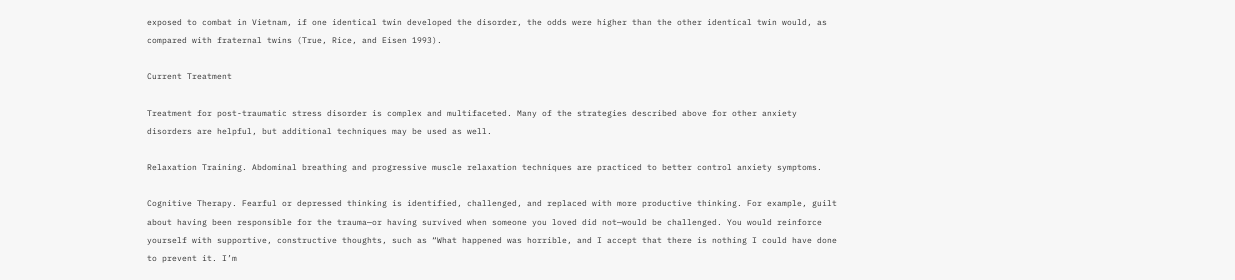exposed to combat in Vietnam, if one identical twin developed the disorder, the odds were higher than the other identical twin would, as compared with fraternal twins (True, Rice, and Eisen 1993).

Current Treatment

Treatment for post-traumatic stress disorder is complex and multifaceted. Many of the strategies described above for other anxiety disorders are helpful, but additional techniques may be used as well.

Relaxation Training. Abdominal breathing and progressive muscle relaxation techniques are practiced to better control anxiety symptoms.

Cognitive Therapy. Fearful or depressed thinking is identified, challenged, and replaced with more productive thinking. For example, guilt about having been responsible for the trauma—or having survived when someone you loved did not—would be challenged. You would reinforce yourself with supportive, constructive thoughts, such as “What happened was horrible, and I accept that there is nothing I could have done to prevent it. I’m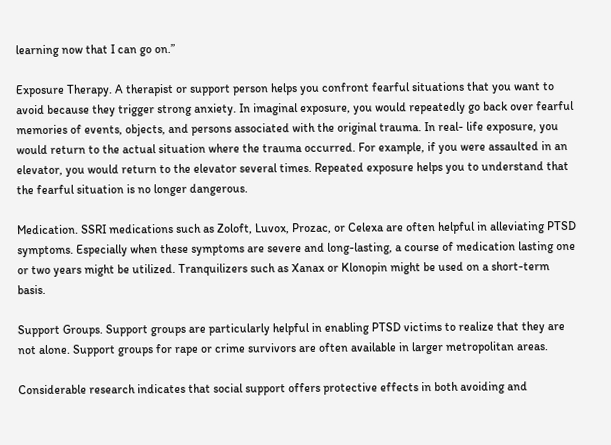learning now that I can go on.”

Exposure Therapy. A therapist or support person helps you confront fearful situations that you want to avoid because they trigger strong anxiety. In imaginal exposure, you would repeatedly go back over fearful memories of events, objects, and persons associated with the original trauma. In real- life exposure, you would return to the actual situation where the trauma occurred. For example, if you were assaulted in an elevator, you would return to the elevator several times. Repeated exposure helps you to understand that the fearful situation is no longer dangerous.

Medication. SSRI medications such as Zoloft, Luvox, Prozac, or Celexa are often helpful in alleviating PTSD symptoms. Especially when these symptoms are severe and long-lasting, a course of medication lasting one or two years might be utilized. Tranquilizers such as Xanax or Klonopin might be used on a short-term basis.

Support Groups. Support groups are particularly helpful in enabling PTSD victims to realize that they are not alone. Support groups for rape or crime survivors are often available in larger metropolitan areas.

Considerable research indicates that social support offers protective effects in both avoiding and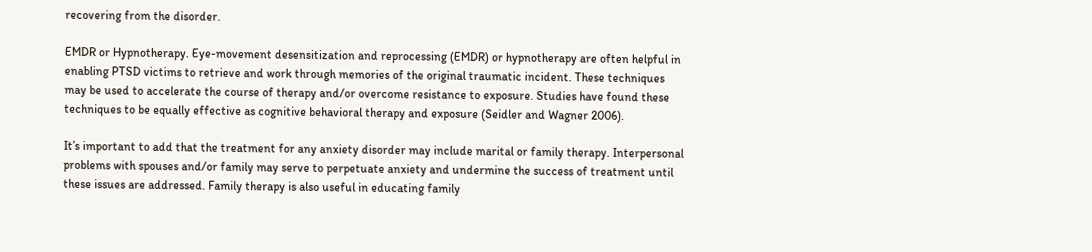recovering from the disorder.

EMDR or Hypnotherapy. Eye-movement desensitization and reprocessing (EMDR) or hypnotherapy are often helpful in enabling PTSD victims to retrieve and work through memories of the original traumatic incident. These techniques may be used to accelerate the course of therapy and/or overcome resistance to exposure. Studies have found these techniques to be equally effective as cognitive behavioral therapy and exposure (Seidler and Wagner 2006).

It’s important to add that the treatment for any anxiety disorder may include marital or family therapy. Interpersonal problems with spouses and/or family may serve to perpetuate anxiety and undermine the success of treatment until these issues are addressed. Family therapy is also useful in educating family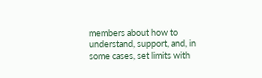members about how to understand, support, and, in some cases, set limits with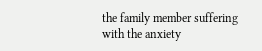the family member suffering with the anxiety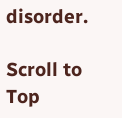disorder.

Scroll to Top